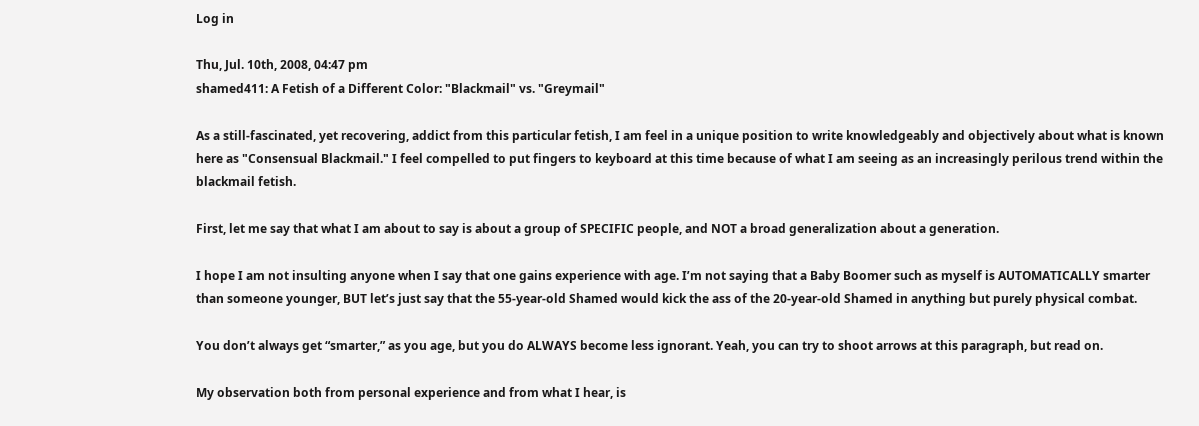Log in

Thu, Jul. 10th, 2008, 04:47 pm
shamed411: A Fetish of a Different Color: "Blackmail" vs. "Greymail"

As a still-fascinated, yet recovering, addict from this particular fetish, I am feel in a unique position to write knowledgeably and objectively about what is known here as "Consensual Blackmail." I feel compelled to put fingers to keyboard at this time because of what I am seeing as an increasingly perilous trend within the blackmail fetish.

First, let me say that what I am about to say is about a group of SPECIFIC people, and NOT a broad generalization about a generation.

I hope I am not insulting anyone when I say that one gains experience with age. I’m not saying that a Baby Boomer such as myself is AUTOMATICALLY smarter than someone younger, BUT let’s just say that the 55-year-old Shamed would kick the ass of the 20-year-old Shamed in anything but purely physical combat.

You don’t always get “smarter,” as you age, but you do ALWAYS become less ignorant. Yeah, you can try to shoot arrows at this paragraph, but read on.

My observation both from personal experience and from what I hear, is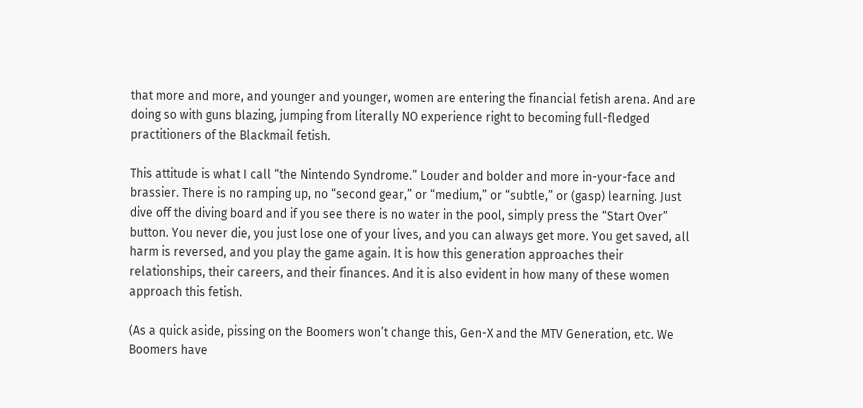that more and more, and younger and younger, women are entering the financial fetish arena. And are doing so with guns blazing, jumping from literally NO experience right to becoming full-fledged practitioners of the Blackmail fetish.

This attitude is what I call “the Nintendo Syndrome.” Louder and bolder and more in-your-face and brassier. There is no ramping up, no “second gear,” or “medium,” or “subtle,” or (gasp) learning. Just dive off the diving board and if you see there is no water in the pool, simply press the “Start Over” button. You never die, you just lose one of your lives, and you can always get more. You get saved, all harm is reversed, and you play the game again. It is how this generation approaches their relationships, their careers, and their finances. And it is also evident in how many of these women approach this fetish.

(As a quick aside, pissing on the Boomers won’t change this, Gen-X and the MTV Generation, etc. We Boomers have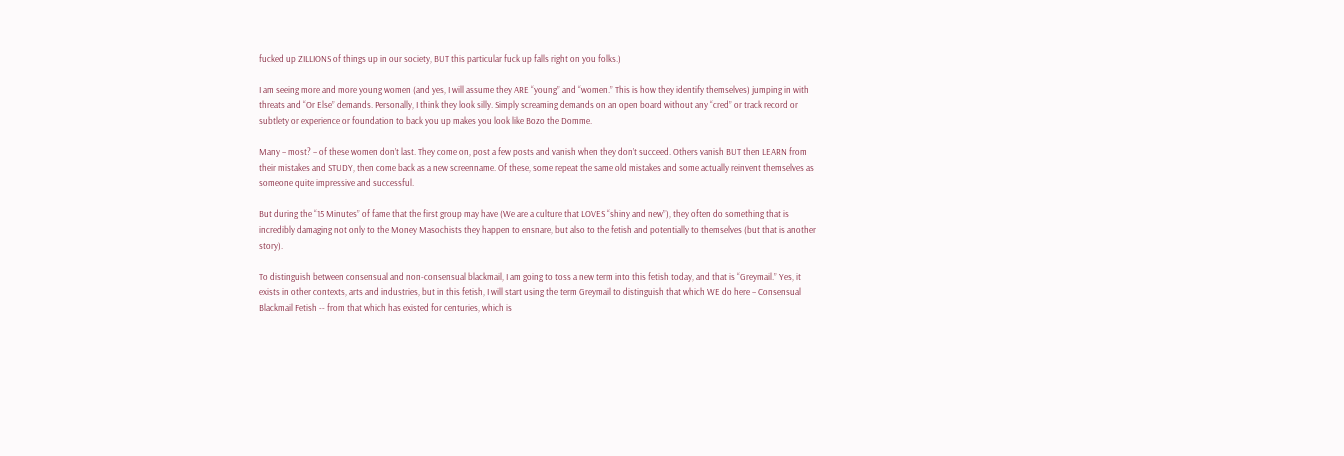fucked up ZILLIONS of things up in our society, BUT this particular fuck up falls right on you folks.)

I am seeing more and more young women (and yes, I will assume they ARE “young” and “women.” This is how they identify themselves) jumping in with threats and “Or Else” demands. Personally, I think they look silly. Simply screaming demands on an open board without any “cred” or track record or subtlety or experience or foundation to back you up makes you look like Bozo the Domme.

Many – most? – of these women don’t last. They come on, post a few posts and vanish when they don’t succeed. Others vanish BUT then LEARN from their mistakes and STUDY, then come back as a new screenname. Of these, some repeat the same old mistakes and some actually reinvent themselves as someone quite impressive and successful.

But during the “15 Minutes” of fame that the first group may have (We are a culture that LOVES “shiny and new”), they often do something that is incredibly damaging not only to the Money Masochists they happen to ensnare, but also to the fetish and potentially to themselves (but that is another story).

To distinguish between consensual and non-consensual blackmail, I am going to toss a new term into this fetish today, and that is “Greymail.” Yes, it exists in other contexts, arts and industries, but in this fetish, I will start using the term Greymail to distinguish that which WE do here – Consensual Blackmail Fetish -- from that which has existed for centuries, which is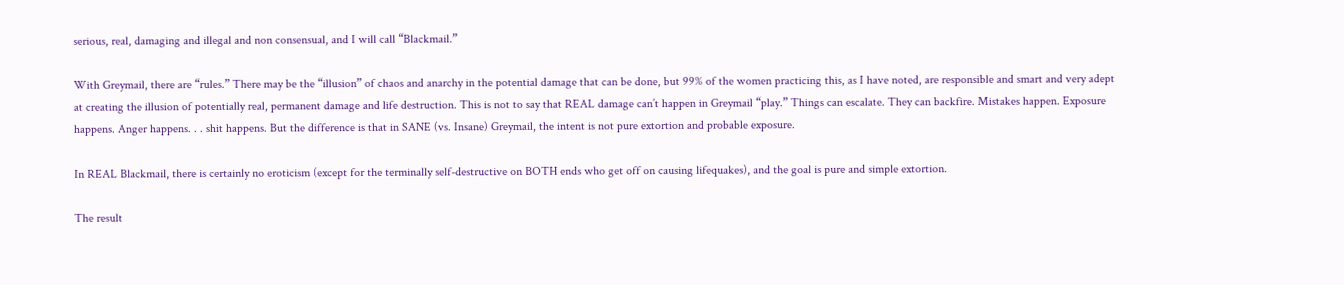serious, real, damaging and illegal and non consensual, and I will call “Blackmail.”

With Greymail, there are “rules.” There may be the “illusion” of chaos and anarchy in the potential damage that can be done, but 99% of the women practicing this, as I have noted, are responsible and smart and very adept at creating the illusion of potentially real, permanent damage and life destruction. This is not to say that REAL damage can’t happen in Greymail “play.” Things can escalate. They can backfire. Mistakes happen. Exposure happens. Anger happens. . . shit happens. But the difference is that in SANE (vs. Insane) Greymail, the intent is not pure extortion and probable exposure.

In REAL Blackmail, there is certainly no eroticism (except for the terminally self-destructive on BOTH ends who get off on causing lifequakes), and the goal is pure and simple extortion.

The result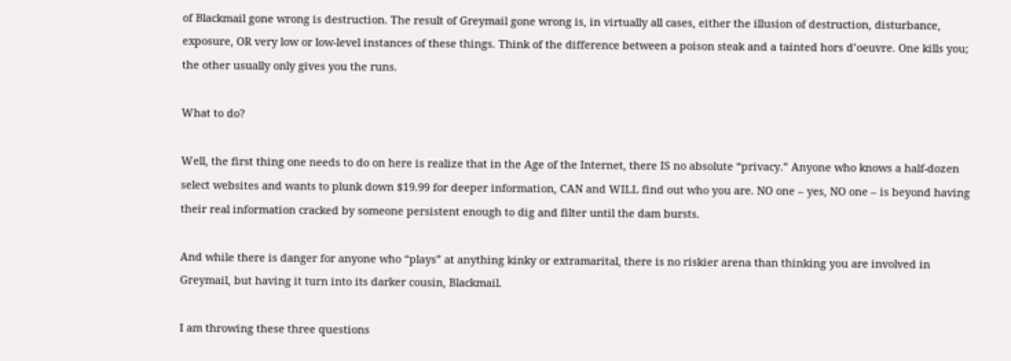of Blackmail gone wrong is destruction. The result of Greymail gone wrong is, in virtually all cases, either the illusion of destruction, disturbance, exposure, OR very low or low-level instances of these things. Think of the difference between a poison steak and a tainted hors d’oeuvre. One kills you; the other usually only gives you the runs.

What to do?

Well, the first thing one needs to do on here is realize that in the Age of the Internet, there IS no absolute “privacy.” Anyone who knows a half-dozen select websites and wants to plunk down $19.99 for deeper information, CAN and WILL find out who you are. NO one – yes, NO one – is beyond having their real information cracked by someone persistent enough to dig and filter until the dam bursts.

And while there is danger for anyone who “plays” at anything kinky or extramarital, there is no riskier arena than thinking you are involved in Greymail, but having it turn into its darker cousin, Blackmail.

I am throwing these three questions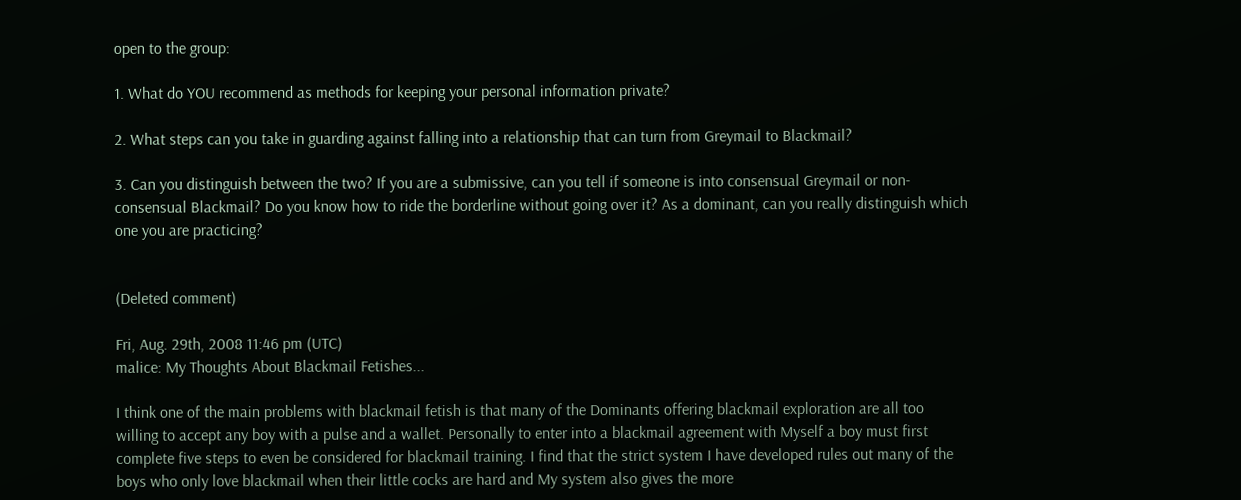open to the group:

1. What do YOU recommend as methods for keeping your personal information private?

2. What steps can you take in guarding against falling into a relationship that can turn from Greymail to Blackmail?

3. Can you distinguish between the two? If you are a submissive, can you tell if someone is into consensual Greymail or non-consensual Blackmail? Do you know how to ride the borderline without going over it? As a dominant, can you really distinguish which one you are practicing?


(Deleted comment)

Fri, Aug. 29th, 2008 11:46 pm (UTC)
malice: My Thoughts About Blackmail Fetishes...

I think one of the main problems with blackmail fetish is that many of the Dominants offering blackmail exploration are all too willing to accept any boy with a pulse and a wallet. Personally to enter into a blackmail agreement with Myself a boy must first complete five steps to even be considered for blackmail training. I find that the strict system I have developed rules out many of the boys who only love blackmail when their little cocks are hard and My system also gives the more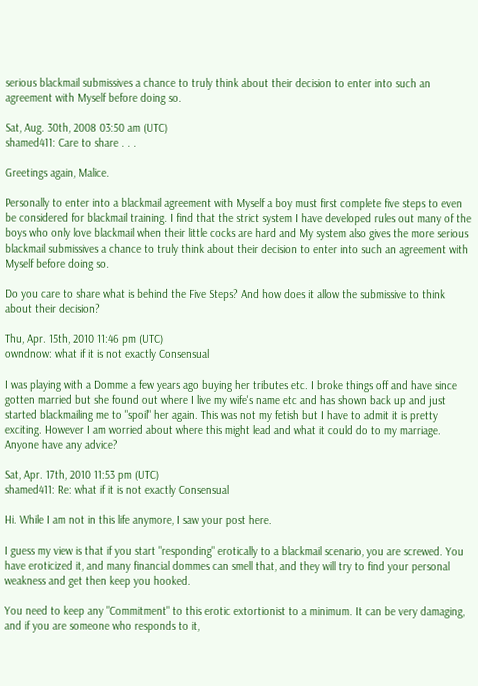serious blackmail submissives a chance to truly think about their decision to enter into such an agreement with Myself before doing so.

Sat, Aug. 30th, 2008 03:50 am (UTC)
shamed411: Care to share . . .

Greetings again, Malice.

Personally to enter into a blackmail agreement with Myself a boy must first complete five steps to even be considered for blackmail training. I find that the strict system I have developed rules out many of the boys who only love blackmail when their little cocks are hard and My system also gives the more serious blackmail submissives a chance to truly think about their decision to enter into such an agreement with Myself before doing so.

Do you care to share what is behind the Five Steps? And how does it allow the submissive to think about their decision?

Thu, Apr. 15th, 2010 11:46 pm (UTC)
owndnow: what if it is not exactly Consensual

I was playing with a Domme a few years ago buying her tributes etc. I broke things off and have since gotten married but she found out where I live my wife's name etc and has shown back up and just started blackmailing me to "spoil" her again. This was not my fetish but I have to admit it is pretty exciting. However I am worried about where this might lead and what it could do to my marriage. Anyone have any advice?

Sat, Apr. 17th, 2010 11:53 pm (UTC)
shamed411: Re: what if it is not exactly Consensual

Hi. While I am not in this life anymore, I saw your post here.

I guess my view is that if you start "responding" erotically to a blackmail scenario, you are screwed. You have eroticized it, and many financial dommes can smell that, and they will try to find your personal weakness and get then keep you hooked.

You need to keep any "Commitment" to this erotic extortionist to a minimum. It can be very damaging, and if you are someone who responds to it,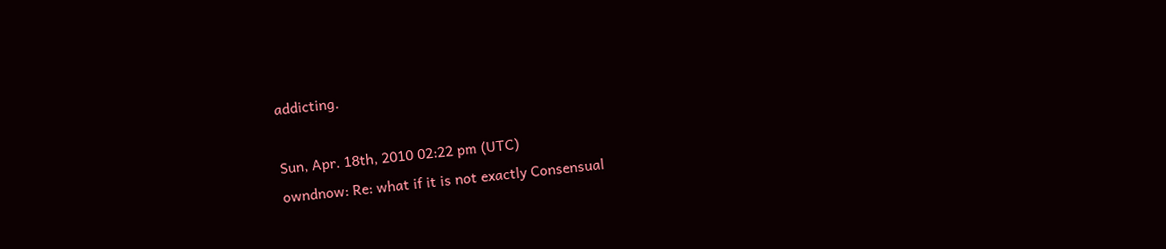addicting.

Sun, Apr. 18th, 2010 02:22 pm (UTC)
owndnow: Re: what if it is not exactly Consensual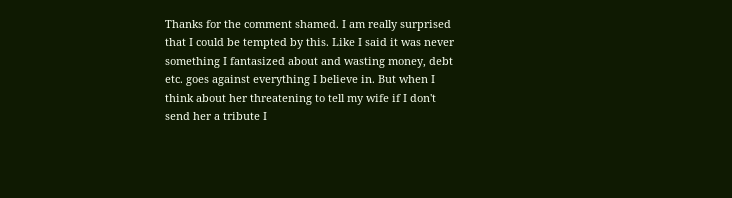Thanks for the comment shamed. I am really surprised that I could be tempted by this. Like I said it was never something I fantasized about and wasting money, debt etc. goes against everything I believe in. But when I think about her threatening to tell my wife if I don't send her a tribute I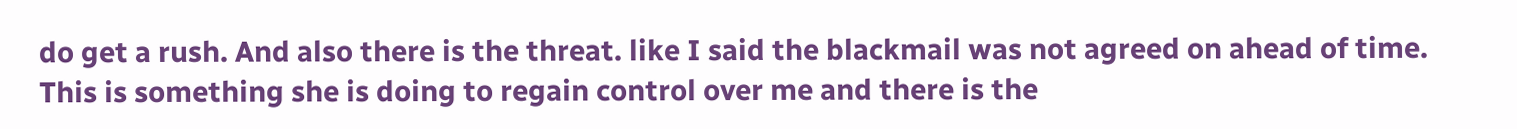do get a rush. And also there is the threat. like I said the blackmail was not agreed on ahead of time. This is something she is doing to regain control over me and there is the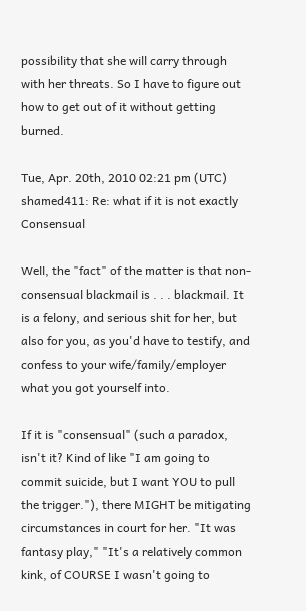possibility that she will carry through with her threats. So I have to figure out how to get out of it without getting burned.

Tue, Apr. 20th, 2010 02:21 pm (UTC)
shamed411: Re: what if it is not exactly Consensual

Well, the "fact" of the matter is that non-consensual blackmail is . . . blackmail. It is a felony, and serious shit for her, but also for you, as you'd have to testify, and confess to your wife/family/employer what you got yourself into.

If it is "consensual" (such a paradox, isn't it? Kind of like "I am going to commit suicide, but I want YOU to pull the trigger."), there MIGHT be mitigating circumstances in court for her. "It was fantasy play," "It's a relatively common kink, of COURSE I wasn't going to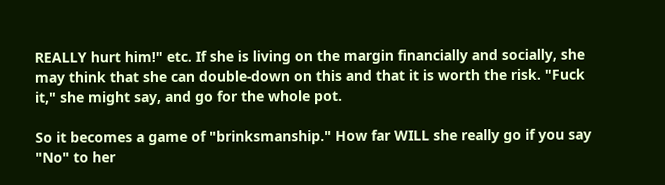REALLY hurt him!" etc. If she is living on the margin financially and socially, she may think that she can double-down on this and that it is worth the risk. "Fuck it," she might say, and go for the whole pot.

So it becomes a game of "brinksmanship." How far WILL she really go if you say "No" to her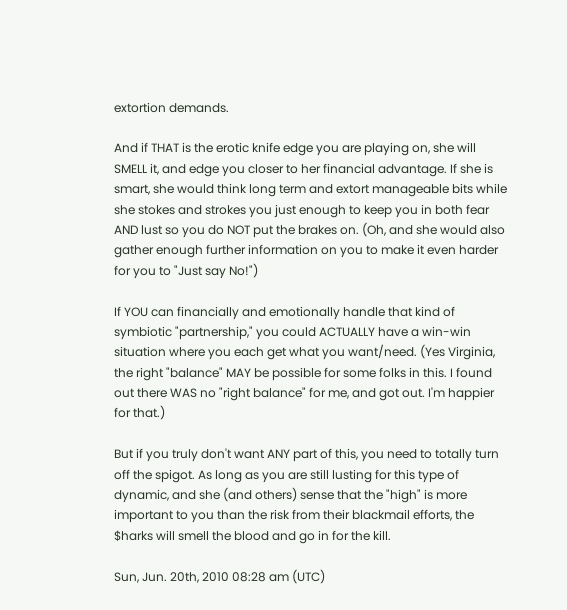extortion demands.

And if THAT is the erotic knife edge you are playing on, she will SMELL it, and edge you closer to her financial advantage. If she is smart, she would think long term and extort manageable bits while she stokes and strokes you just enough to keep you in both fear AND lust so you do NOT put the brakes on. (Oh, and she would also gather enough further information on you to make it even harder for you to "Just say No!")

If YOU can financially and emotionally handle that kind of symbiotic "partnership," you could ACTUALLY have a win-win situation where you each get what you want/need. (Yes Virginia, the right "balance" MAY be possible for some folks in this. I found out there WAS no "right balance" for me, and got out. I'm happier for that.)

But if you truly don't want ANY part of this, you need to totally turn off the spigot. As long as you are still lusting for this type of dynamic, and she (and others) sense that the "high" is more important to you than the risk from their blackmail efforts, the $harks will smell the blood and go in for the kill.

Sun, Jun. 20th, 2010 08:28 am (UTC)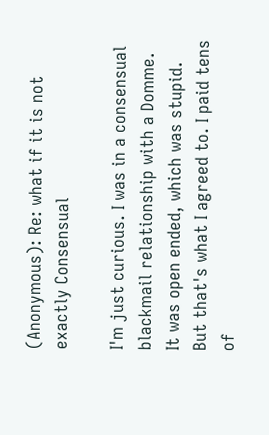(Anonymous): Re: what if it is not exactly Consensual

I'm just curious. I was in a consensual blackmail relationship with a Domme. It was open ended, which was stupid. But that's what I agreed to. I paid tens of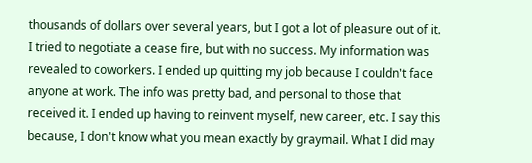thousands of dollars over several years, but I got a lot of pleasure out of it. I tried to negotiate a cease fire, but with no success. My information was revealed to coworkers. I ended up quitting my job because I couldn't face anyone at work. The info was pretty bad, and personal to those that received it. I ended up having to reinvent myself, new career, etc. I say this because, I don't know what you mean exactly by graymail. What I did may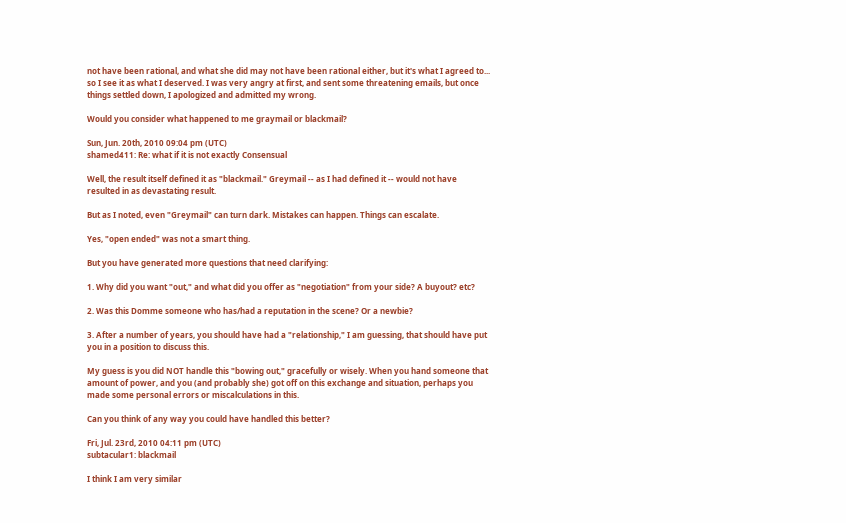not have been rational, and what she did may not have been rational either, but it's what I agreed to... so I see it as what I deserved. I was very angry at first, and sent some threatening emails, but once things settled down, I apologized and admitted my wrong.

Would you consider what happened to me graymail or blackmail?

Sun, Jun. 20th, 2010 09:04 pm (UTC)
shamed411: Re: what if it is not exactly Consensual

Well, the result itself defined it as "blackmail." Greymail -- as I had defined it -- would not have resulted in as devastating result.

But as I noted, even "Greymail" can turn dark. Mistakes can happen. Things can escalate.

Yes, "open ended" was not a smart thing.

But you have generated more questions that need clarifying:

1. Why did you want "out," and what did you offer as "negotiation" from your side? A buyout? etc?

2. Was this Domme someone who has/had a reputation in the scene? Or a newbie?

3. After a number of years, you should have had a "relationship," I am guessing, that should have put you in a position to discuss this.

My guess is you did NOT handle this "bowing out," gracefully or wisely. When you hand someone that amount of power, and you (and probably she) got off on this exchange and situation, perhaps you made some personal errors or miscalculations in this.

Can you think of any way you could have handled this better?

Fri, Jul. 23rd, 2010 04:11 pm (UTC)
subtacular1: blackmail

I think I am very similar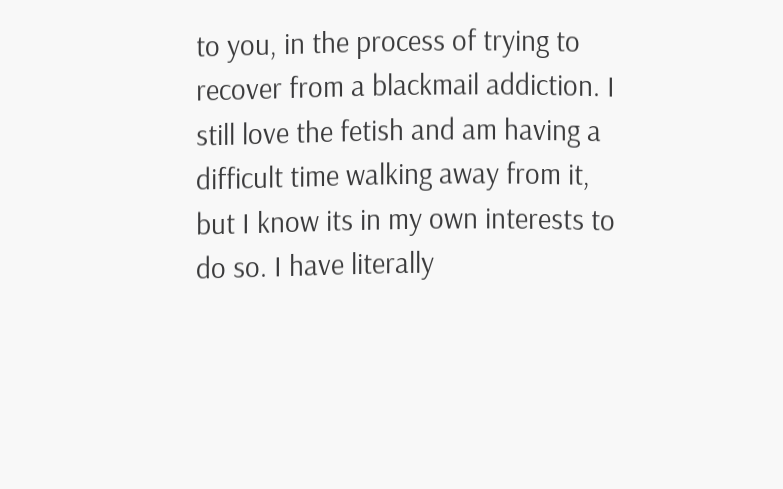to you, in the process of trying to recover from a blackmail addiction. I still love the fetish and am having a difficult time walking away from it, but I know its in my own interests to do so. I have literally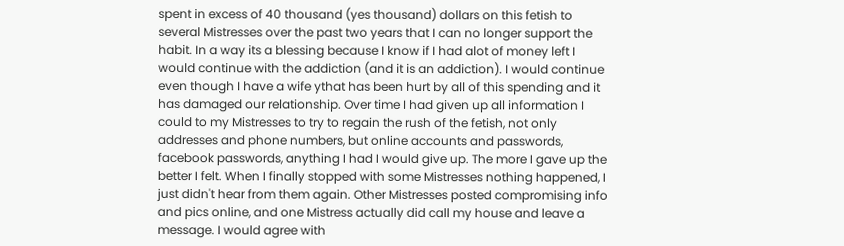spent in excess of 40 thousand (yes thousand) dollars on this fetish to several Mistresses over the past two years that I can no longer support the habit. In a way its a blessing because I know if I had alot of money left I would continue with the addiction (and it is an addiction). I would continue even though I have a wife ythat has been hurt by all of this spending and it has damaged our relationship. Over time I had given up all information I could to my Mistresses to try to regain the rush of the fetish, not only addresses and phone numbers, but online accounts and passwords, facebook passwords, anything I had I would give up. The more I gave up the better I felt. When I finally stopped with some Mistresses nothing happened, I just didn't hear from them again. Other Mistresses posted compromising info and pics online, and one Mistress actually did call my house and leave a message. I would agree with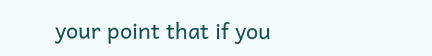your point that if you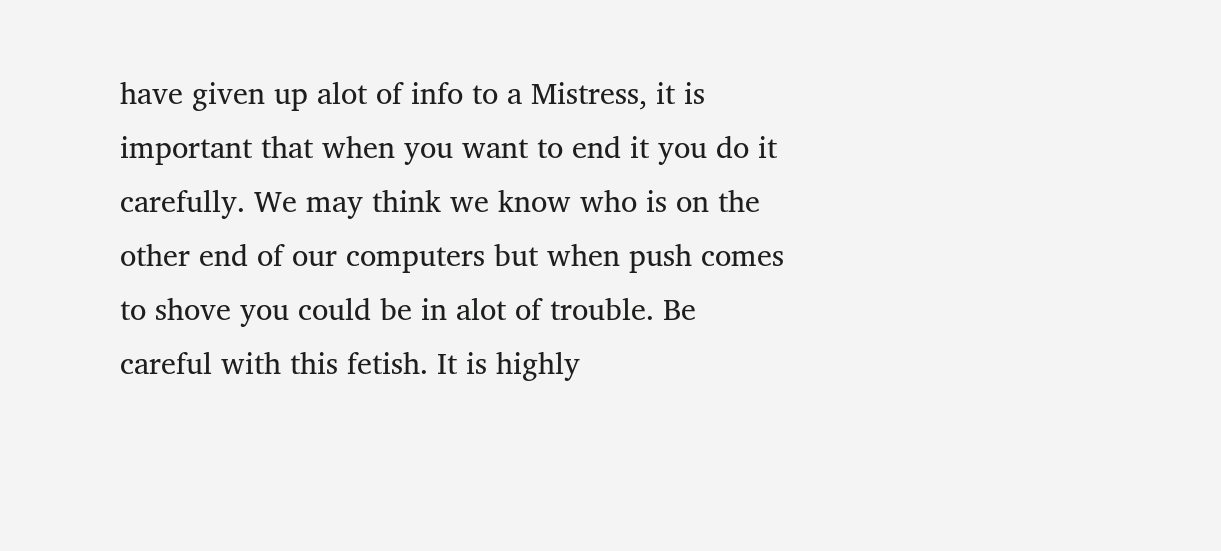have given up alot of info to a Mistress, it is important that when you want to end it you do it carefully. We may think we know who is on the other end of our computers but when push comes to shove you could be in alot of trouble. Be careful with this fetish. It is highly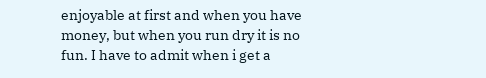enjoyable at first and when you have money, but when you run dry it is no fun. I have to admit when i get a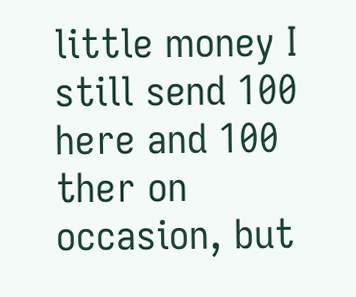little money I still send 100 here and 100 ther on occasion, but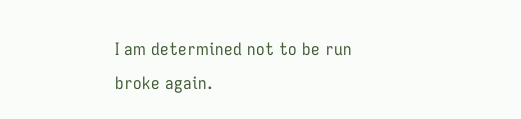I am determined not to be run broke again.